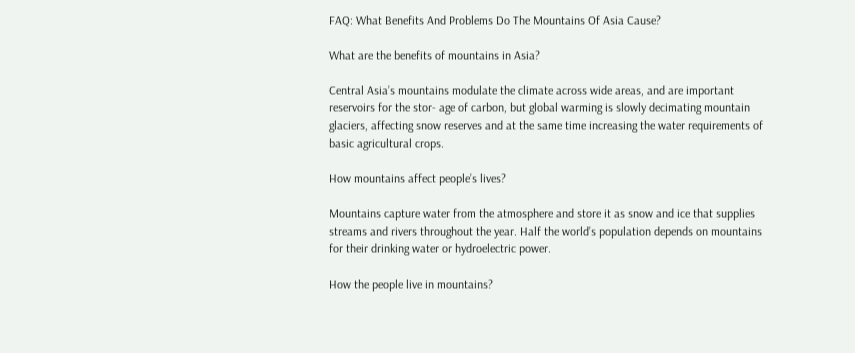FAQ: What Benefits And Problems Do The Mountains Of Asia Cause?

What are the benefits of mountains in Asia?

Central Asia’s mountains modulate the climate across wide areas, and are important reservoirs for the stor- age of carbon, but global warming is slowly decimating mountain glaciers, affecting snow reserves and at the same time increasing the water requirements of basic agricultural crops.

How mountains affect people’s lives?

Mountains capture water from the atmosphere and store it as snow and ice that supplies streams and rivers throughout the year. Half the world’s population depends on mountains for their drinking water or hydroelectric power.

How the people live in mountains?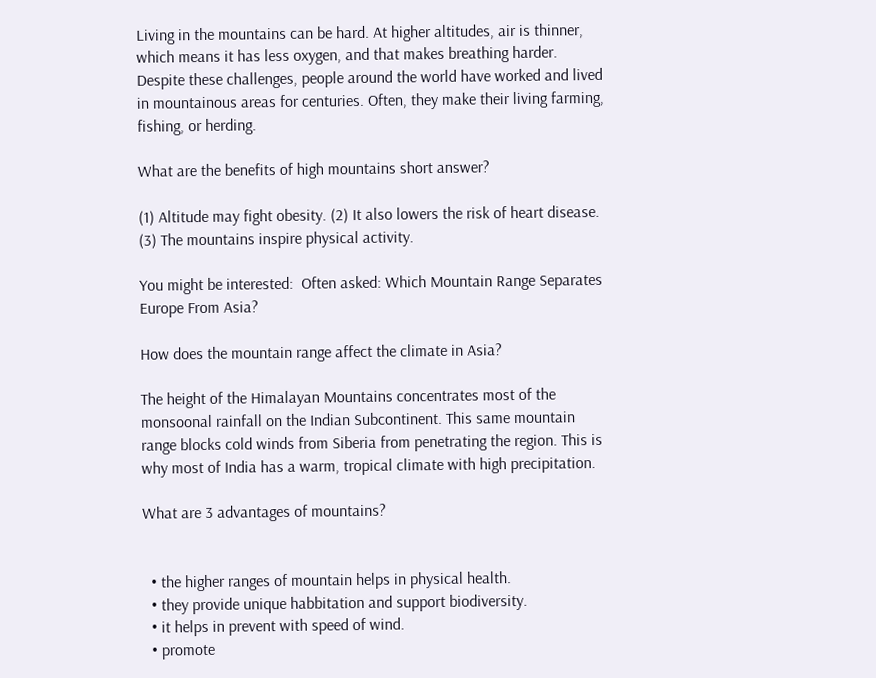Living in the mountains can be hard. At higher altitudes, air is thinner, which means it has less oxygen, and that makes breathing harder. Despite these challenges, people around the world have worked and lived in mountainous areas for centuries. Often, they make their living farming, fishing, or herding.

What are the benefits of high mountains short answer?

(1) Altitude may fight obesity. (2) It also lowers the risk of heart disease. (3) The mountains inspire physical activity.

You might be interested:  Often asked: Which Mountain Range Separates Europe From Asia?

How does the mountain range affect the climate in Asia?

The height of the Himalayan Mountains concentrates most of the monsoonal rainfall on the Indian Subcontinent. This same mountain range blocks cold winds from Siberia from penetrating the region. This is why most of India has a warm, tropical climate with high precipitation.

What are 3 advantages of mountains?


  • the higher ranges of mountain helps in physical health.
  • they provide unique habbitation and support biodiversity.
  • it helps in prevent with speed of wind.
  • promote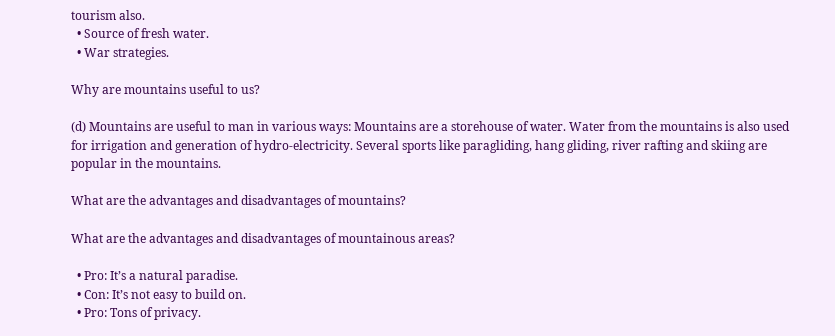tourism also.
  • Source of fresh water.
  • War strategies.

Why are mountains useful to us?

(d) Mountains are useful to man in various ways: Mountains are a storehouse of water. Water from the mountains is also used for irrigation and generation of hydro-electricity. Several sports like paragliding, hang gliding, river rafting and skiing are popular in the mountains.

What are the advantages and disadvantages of mountains?

What are the advantages and disadvantages of mountainous areas?

  • Pro: It’s a natural paradise.
  • Con: It’s not easy to build on.
  • Pro: Tons of privacy.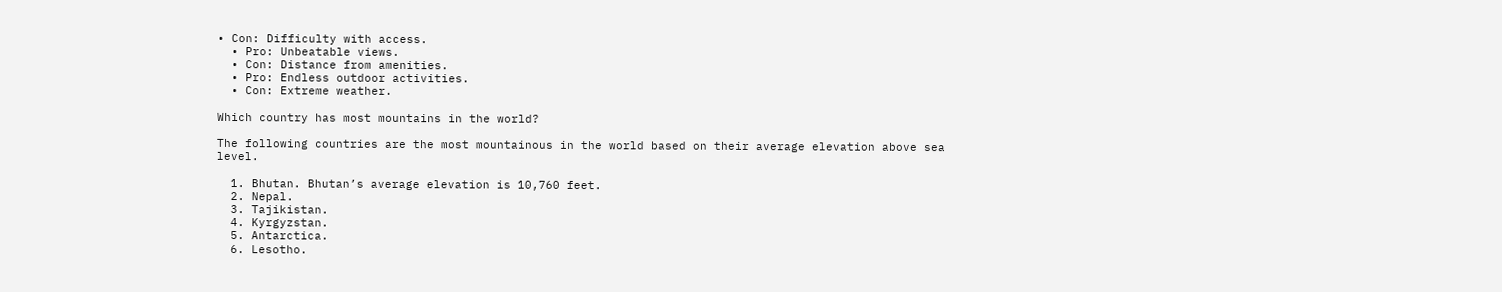• Con: Difficulty with access.
  • Pro: Unbeatable views.
  • Con: Distance from amenities.
  • Pro: Endless outdoor activities.
  • Con: Extreme weather.

Which country has most mountains in the world?

The following countries are the most mountainous in the world based on their average elevation above sea level.

  1. Bhutan. Bhutan’s average elevation is 10,760 feet.
  2. Nepal.
  3. Tajikistan.
  4. Kyrgyzstan.
  5. Antarctica.
  6. Lesotho.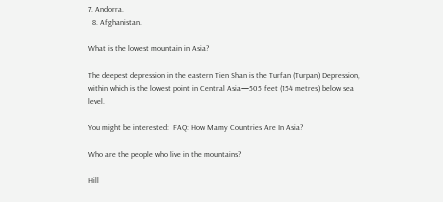7. Andorra.
  8. Afghanistan.

What is the lowest mountain in Asia?

The deepest depression in the eastern Tien Shan is the Turfan (Turpan) Depression, within which is the lowest point in Central Asia—505 feet (154 metres) below sea level.

You might be interested:  FAQ: How Mamy Countries Are In Asia?

Who are the people who live in the mountains?

Hill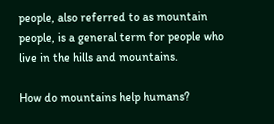people, also referred to as mountain people, is a general term for people who live in the hills and mountains.

How do mountains help humans?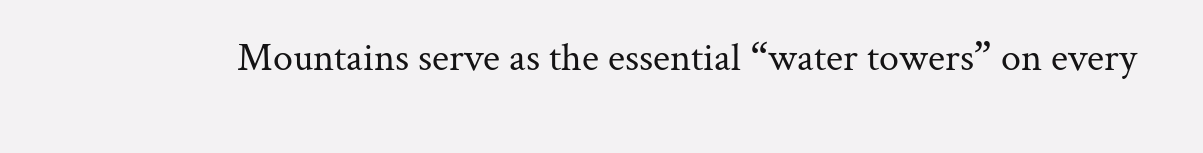Mountains serve as the essential “water towers” on every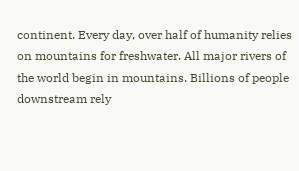continent. Every day, over half of humanity relies on mountains for freshwater. All major rivers of the world begin in mountains. Billions of people downstream rely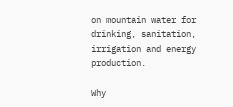on mountain water for drinking, sanitation, irrigation and energy production.

Why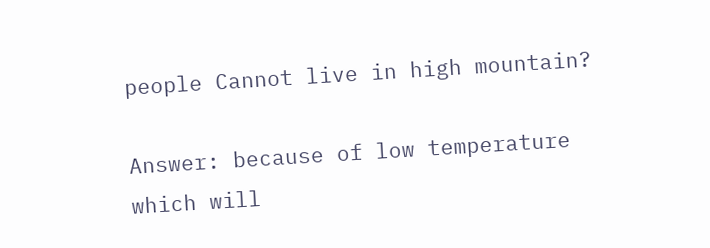people Cannot live in high mountain?

Answer: because of low temperature which will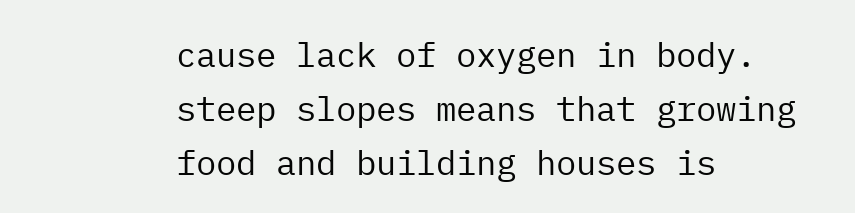cause lack of oxygen in body. steep slopes means that growing food and building houses is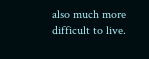also much more difficult to live.